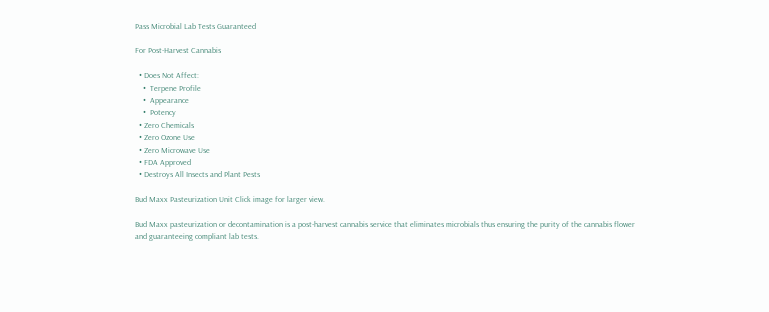Pass Microbial Lab Tests Guaranteed

For Post-Harvest Cannabis

  • Does Not Affect:
    •  Terpene Profile
    •  Appearance
    •  Potency
  • Zero Chemicals
  • Zero Ozone Use
  • Zero Microwave Use
  • FDA Approved
  • Destroys All Insects and Plant Pests

Bud Maxx Pasteurization Unit Click image for larger view.

Bud Maxx pasteurization or decontamination is a post-harvest cannabis service that eliminates microbials thus ensuring the purity of the cannabis flower and guaranteeing compliant lab tests.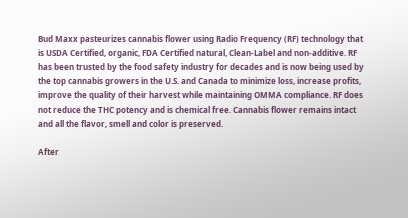Bud Maxx pasteurizes cannabis flower using Radio Frequency (RF) technology that is USDA Certified, organic, FDA Certified natural, Clean-Label and non-additive. RF has been trusted by the food safety industry for decades and is now being used by the top cannabis growers in the U.S. and Canada to minimize loss, increase profits, improve the quality of their harvest while maintaining OMMA compliance. RF does not reduce the THC potency and is chemical free. Cannabis flower remains intact and all the flavor, smell and color is preserved.

After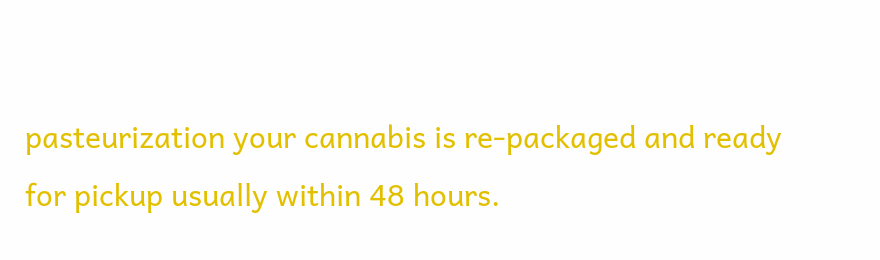pasteurization your cannabis is re-packaged and ready for pickup usually within 48 hours.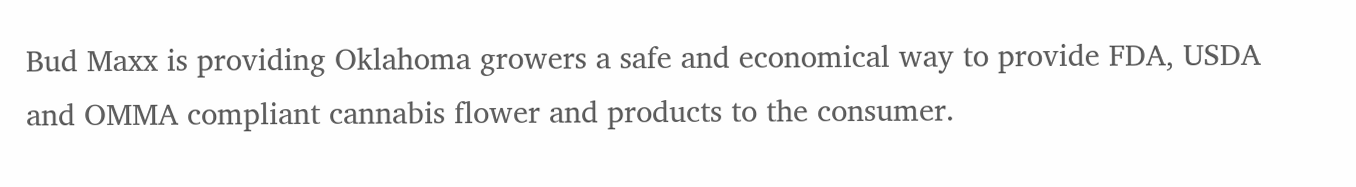Bud Maxx is providing Oklahoma growers a safe and economical way to provide FDA, USDA and OMMA compliant cannabis flower and products to the consumer.